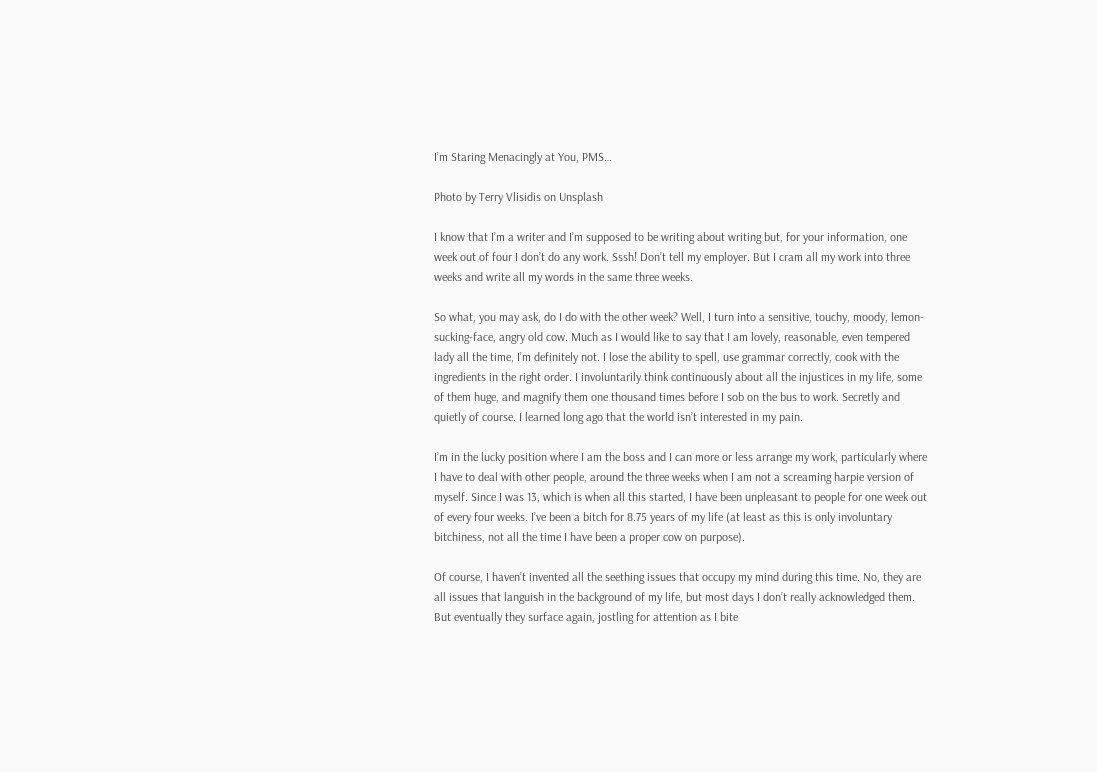I’m Staring Menacingly at You, PMS…

Photo by Terry Vlisidis on Unsplash

I know that I’m a writer and I’m supposed to be writing about writing but, for your information, one week out of four I don’t do any work. Sssh! Don’t tell my employer. But I cram all my work into three weeks and write all my words in the same three weeks.

So what, you may ask, do I do with the other week? Well, I turn into a sensitive, touchy, moody, lemon-sucking-face, angry old cow. Much as I would like to say that I am lovely, reasonable, even tempered lady all the time, I’m definitely not. I lose the ability to spell, use grammar correctly, cook with the ingredients in the right order. I involuntarily think continuously about all the injustices in my life, some of them huge, and magnify them one thousand times before I sob on the bus to work. Secretly and quietly of course. I learned long ago that the world isn’t interested in my pain.

I’m in the lucky position where I am the boss and I can more or less arrange my work, particularly where I have to deal with other people, around the three weeks when I am not a screaming harpie version of myself. Since I was 13, which is when all this started, I have been unpleasant to people for one week out of every four weeks. I’ve been a bitch for 8.75 years of my life (at least as this is only involuntary bitchiness, not all the time I have been a proper cow on purpose).

Of course, I haven’t invented all the seething issues that occupy my mind during this time. No, they are all issues that languish in the background of my life, but most days I don’t really acknowledged them. But eventually they surface again, jostling for attention as I bite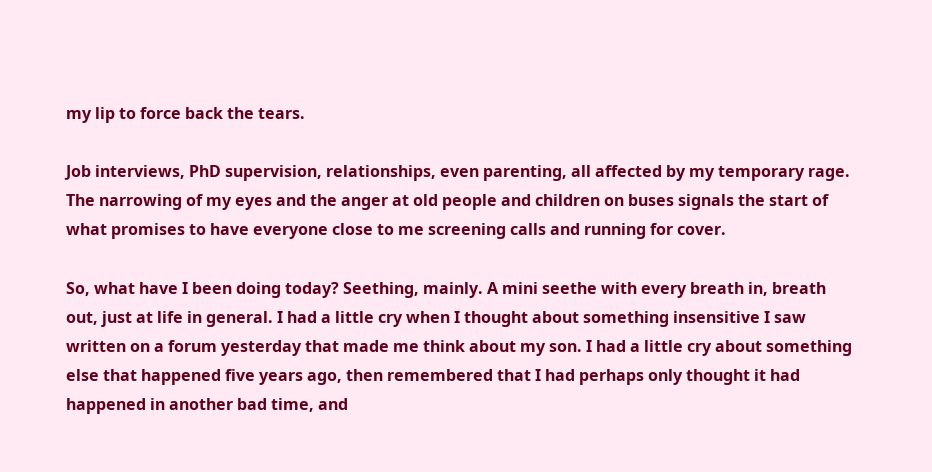my lip to force back the tears.

Job interviews, PhD supervision, relationships, even parenting, all affected by my temporary rage. The narrowing of my eyes and the anger at old people and children on buses signals the start of what promises to have everyone close to me screening calls and running for cover.

So, what have I been doing today? Seething, mainly. A mini seethe with every breath in, breath out, just at life in general. I had a little cry when I thought about something insensitive I saw written on a forum yesterday that made me think about my son. I had a little cry about something else that happened five years ago, then remembered that I had perhaps only thought it had happened in another bad time, and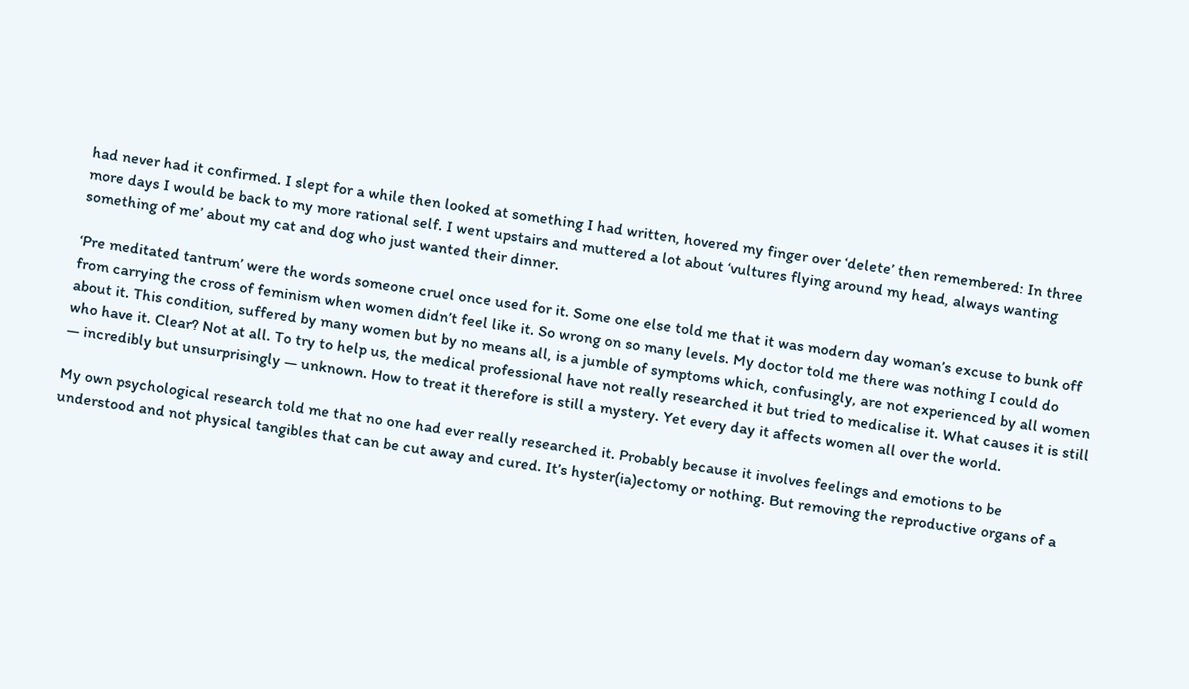had never had it confirmed. I slept for a while then looked at something I had written, hovered my finger over ‘delete’ then remembered: In three more days I would be back to my more rational self. I went upstairs and muttered a lot about ‘vultures flying around my head, always wanting something of me’ about my cat and dog who just wanted their dinner.

‘Pre meditated tantrum’ were the words someone cruel once used for it. Some one else told me that it was modern day woman’s excuse to bunk off from carrying the cross of feminism when women didn’t feel like it. So wrong on so many levels. My doctor told me there was nothing I could do about it. This condition, suffered by many women but by no means all, is a jumble of symptoms which, confusingly, are not experienced by all women who have it. Clear? Not at all. To try to help us, the medical professional have not really researched it but tried to medicalise it. What causes it is still — incredibly but unsurprisingly — unknown. How to treat it therefore is still a mystery. Yet every day it affects women all over the world.

My own psychological research told me that no one had ever really researched it. Probably because it involves feelings and emotions to be understood and not physical tangibles that can be cut away and cured. It’s hyster(ia)ectomy or nothing. But removing the reproductive organs of a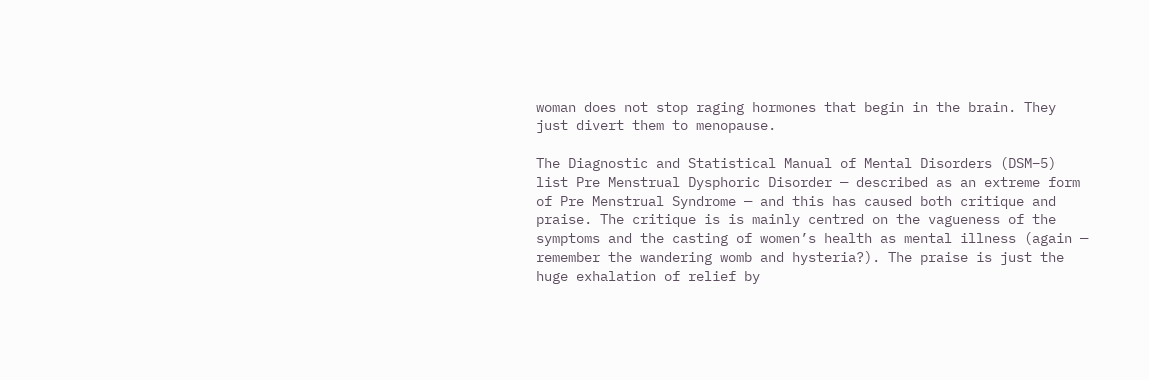woman does not stop raging hormones that begin in the brain. They just divert them to menopause.

The Diagnostic and Statistical Manual of Mental Disorders (DSM–5) list Pre Menstrual Dysphoric Disorder — described as an extreme form of Pre Menstrual Syndrome — and this has caused both critique and praise. The critique is is mainly centred on the vagueness of the symptoms and the casting of women’s health as mental illness (again — remember the wandering womb and hysteria?). The praise is just the huge exhalation of relief by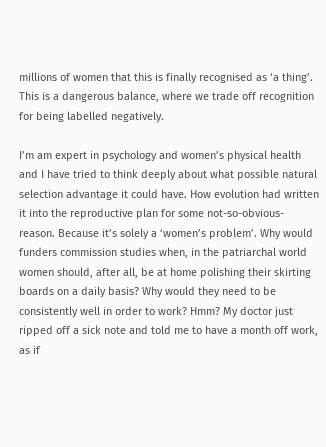millions of women that this is finally recognised as ‘a thing’. This is a dangerous balance, where we trade off recognition for being labelled negatively.

I’m am expert in psychology and women’s physical health and I have tried to think deeply about what possible natural selection advantage it could have. How evolution had written it into the reproductive plan for some not-so-obvious-reason. Because it’s solely a ‘women’s problem’. Why would funders commission studies when, in the patriarchal world women should, after all, be at home polishing their skirting boards on a daily basis? Why would they need to be consistently well in order to work? Hmm? My doctor just ripped off a sick note and told me to have a month off work, as if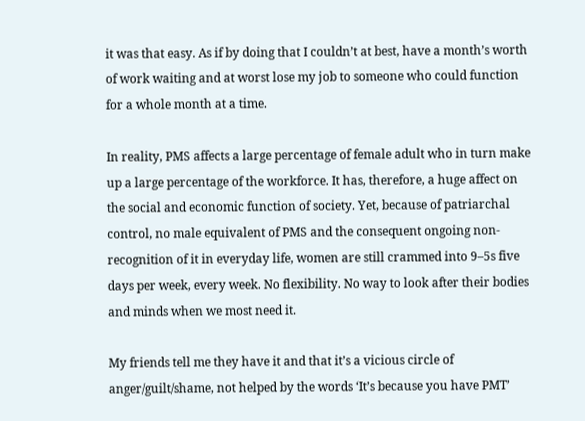it was that easy. As if by doing that I couldn’t at best, have a month’s worth of work waiting and at worst lose my job to someone who could function for a whole month at a time.

In reality, PMS affects a large percentage of female adult who in turn make up a large percentage of the workforce. It has, therefore, a huge affect on the social and economic function of society. Yet, because of patriarchal control, no male equivalent of PMS and the consequent ongoing non-recognition of it in everyday life, women are still crammed into 9–5s five days per week, every week. No flexibility. No way to look after their bodies and minds when we most need it.

My friends tell me they have it and that it’s a vicious circle of anger/guilt/shame, not helped by the words ‘It’s because you have PMT’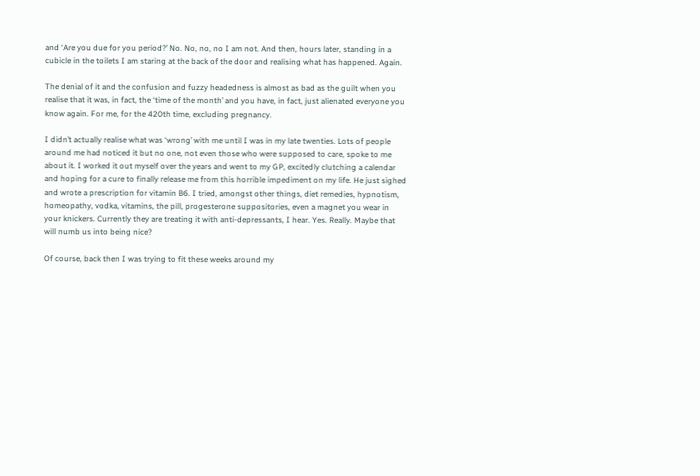and ‘Are you due for you period?’ No. No, no, no I am not. And then, hours later, standing in a cubicle in the toilets I am staring at the back of the door and realising what has happened. Again.

The denial of it and the confusion and fuzzy headedness is almost as bad as the guilt when you realise that it was, in fact, the ‘time of the month’ and you have, in fact, just alienated everyone you know again. For me, for the 420th time, excluding pregnancy.

I didn’t actually realise what was ‘wrong’ with me until I was in my late twenties. Lots of people around me had noticed it but no one, not even those who were supposed to care, spoke to me about it. I worked it out myself over the years and went to my GP, excitedly clutching a calendar and hoping for a cure to finally release me from this horrible impediment on my life. He just sighed and wrote a prescription for vitamin B6. I tried, amongst other things, diet remedies, hypnotism, homeopathy, vodka, vitamins, the pill, progesterone suppositories, even a magnet you wear in your knickers. Currently they are treating it with anti-depressants, I hear. Yes. Really. Maybe that will numb us into being nice?

Of course, back then I was trying to fit these weeks around my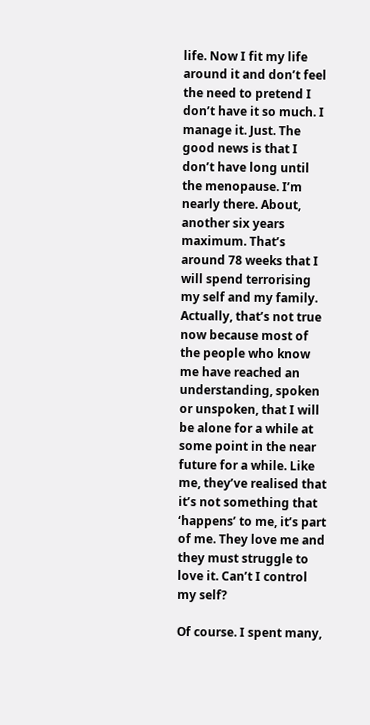life. Now I fit my life around it and don’t feel the need to pretend I don’t have it so much. I manage it. Just. The good news is that I don’t have long until the menopause. I’m nearly there. About, another six years maximum. That’s around 78 weeks that I will spend terrorising my self and my family. Actually, that’s not true now because most of the people who know me have reached an understanding, spoken or unspoken, that I will be alone for a while at some point in the near future for a while. Like me, they’ve realised that it’s not something that ‘happens’ to me, it’s part of me. They love me and they must struggle to love it. Can’t I control my self?

Of course. I spent many,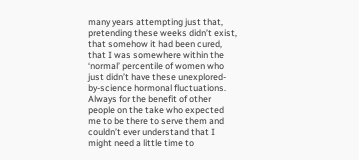many years attempting just that, pretending these weeks didn’t exist, that somehow it had been cured, that I was somewhere within the ‘normal’ percentile of women who just didn’t have these unexplored-by-science hormonal fluctuations. Always for the benefit of other people on the take who expected me to be there to serve them and couldn’t ever understand that I might need a little time to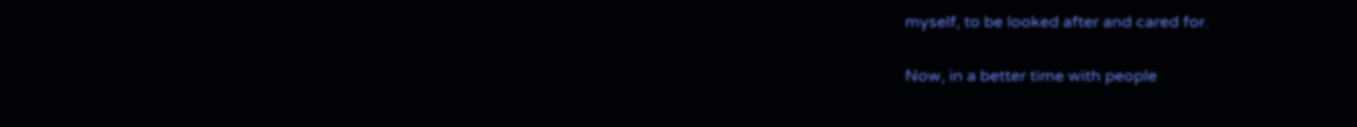myself, to be looked after and cared for.

Now, in a better time with people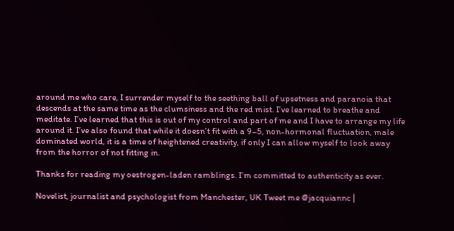around me who care, I surrender myself to the seething ball of upsetness and paranoia that descends at the same time as the clumsiness and the red mist. I’ve learned to breathe and meditate. I’ve learned that this is out of my control and part of me and I have to arrange my life around it. I’ve also found that while it doesn’t fit with a 9–5, non-hormonal fluctuation, male dominated world, it is a time of heightened creativity, if only I can allow myself to look away from the horror of not fitting in.

Thanks for reading my oestrogen-laden ramblings. I’m committed to authenticity as ever.

Novelist, journalist and psychologist from Manchester, UK Tweet me @jacquiannc |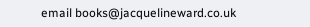email books@jacquelineward.co.uk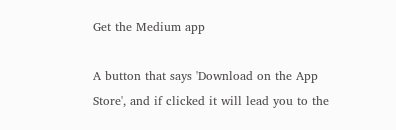Get the Medium app

A button that says 'Download on the App Store', and if clicked it will lead you to the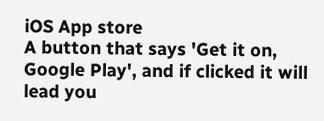iOS App store
A button that says 'Get it on, Google Play', and if clicked it will lead you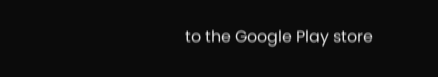to the Google Play store